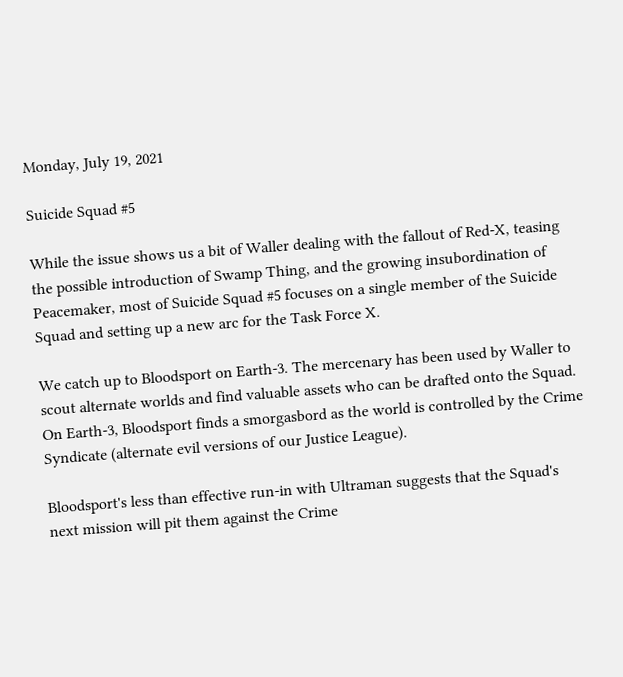Monday, July 19, 2021

Suicide Squad #5

While the issue shows us a bit of Waller dealing with the fallout of Red-X, teasing the possible introduction of Swamp Thing, and the growing insubordination of Peacemaker, most of Suicide Squad #5 focuses on a single member of the Suicide Squad and setting up a new arc for the Task Force X.

We catch up to Bloodsport on Earth-3. The mercenary has been used by Waller to scout alternate worlds and find valuable assets who can be drafted onto the Squad. On Earth-3, Bloodsport finds a smorgasbord as the world is controlled by the Crime Syndicate (alternate evil versions of our Justice League).

Bloodsport's less than effective run-in with Ultraman suggests that the Squad's next mission will pit them against the Crime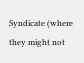Syndicate (where they might not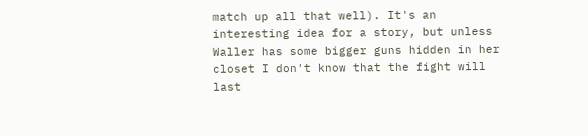match up all that well). It's an interesting idea for a story, but unless Waller has some bigger guns hidden in her closet I don't know that the fight will last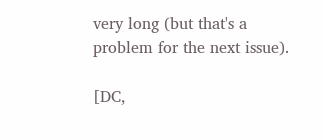very long (but that's a problem for the next issue).

[DC,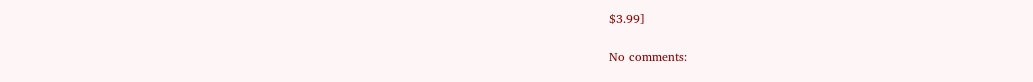$3.99]

No comments: